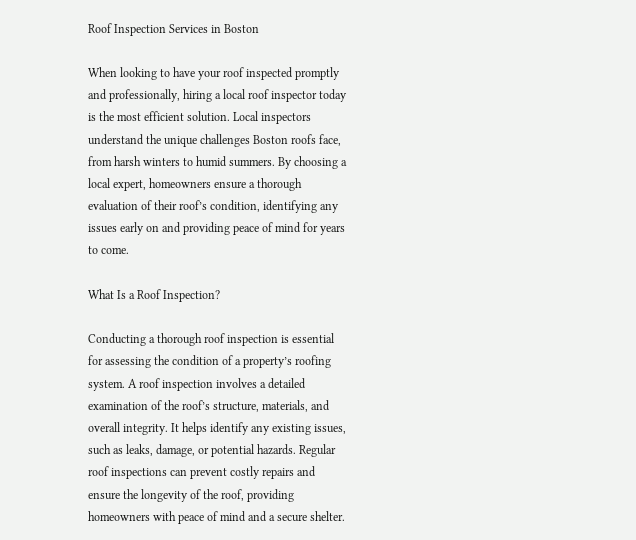Roof Inspection Services in Boston

When looking to have your roof inspected promptly and professionally, hiring a local roof inspector today is the most efficient solution. Local inspectors understand the unique challenges Boston roofs face, from harsh winters to humid summers. By choosing a local expert, homeowners ensure a thorough evaluation of their roof’s condition, identifying any issues early on and providing peace of mind for years to come.

What Is a Roof Inspection?

Conducting a thorough roof inspection is essential for assessing the condition of a property’s roofing system. A roof inspection involves a detailed examination of the roof’s structure, materials, and overall integrity. It helps identify any existing issues, such as leaks, damage, or potential hazards. Regular roof inspections can prevent costly repairs and ensure the longevity of the roof, providing homeowners with peace of mind and a secure shelter.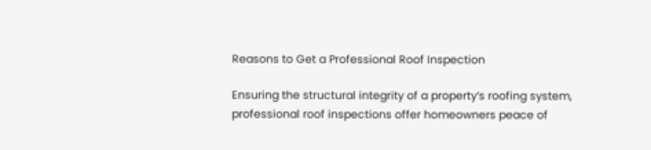Reasons to Get a Professional Roof Inspection

Ensuring the structural integrity of a property’s roofing system, professional roof inspections offer homeowners peace of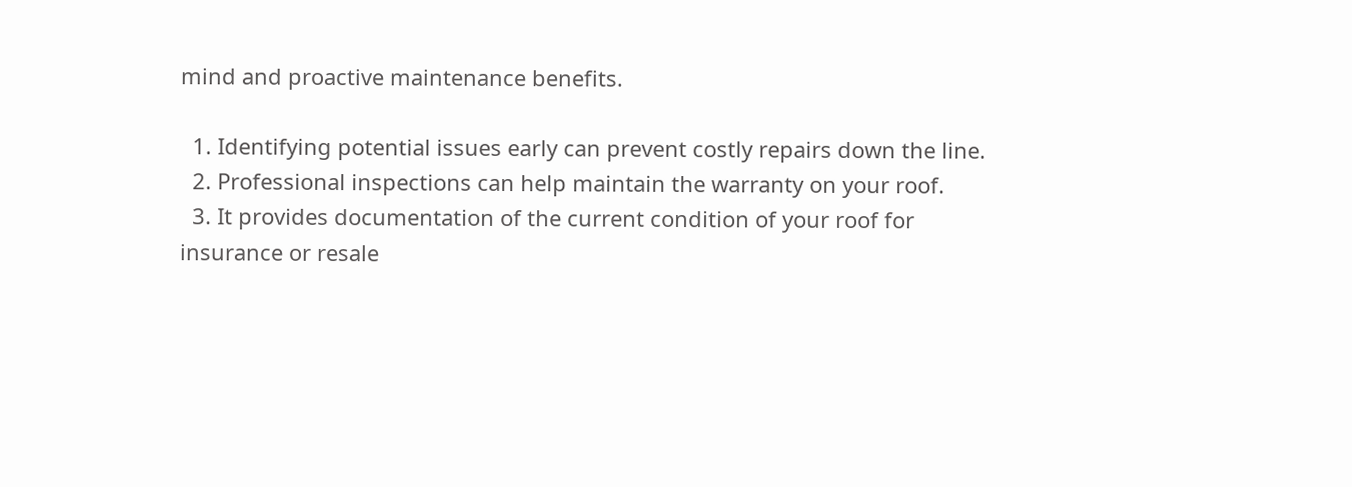mind and proactive maintenance benefits.

  1. Identifying potential issues early can prevent costly repairs down the line.
  2. Professional inspections can help maintain the warranty on your roof.
  3. It provides documentation of the current condition of your roof for insurance or resale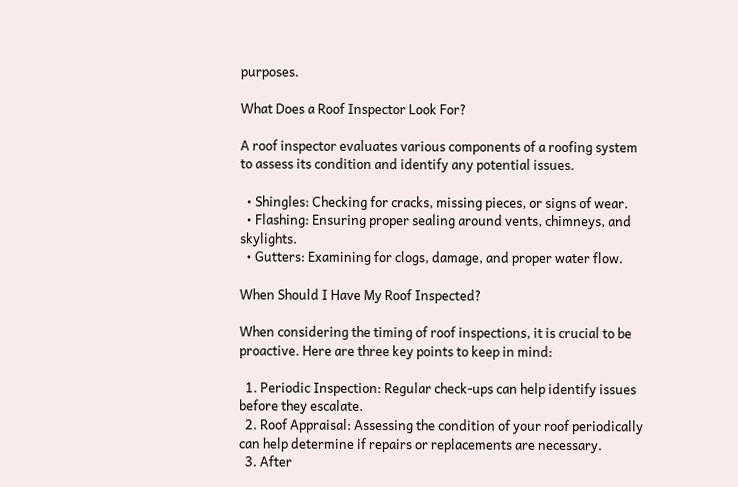purposes.

What Does a Roof Inspector Look For?

A roof inspector evaluates various components of a roofing system to assess its condition and identify any potential issues.

  • Shingles: Checking for cracks, missing pieces, or signs of wear.
  • Flashing: Ensuring proper sealing around vents, chimneys, and skylights.
  • Gutters: Examining for clogs, damage, and proper water flow.

When Should I Have My Roof Inspected?

When considering the timing of roof inspections, it is crucial to be proactive. Here are three key points to keep in mind:

  1. Periodic Inspection: Regular check-ups can help identify issues before they escalate.
  2. Roof Appraisal: Assessing the condition of your roof periodically can help determine if repairs or replacements are necessary.
  3. After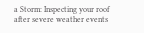a Storm: Inspecting your roof after severe weather events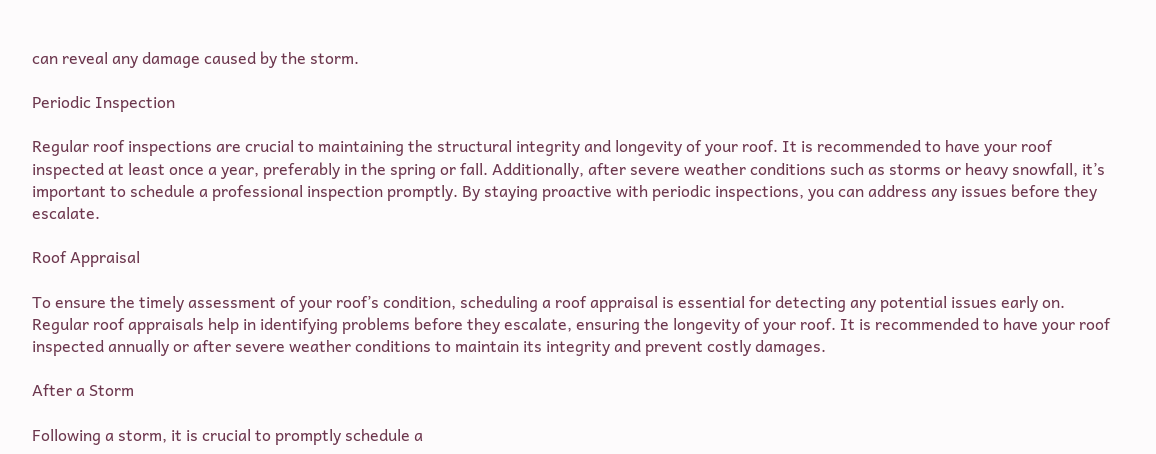can reveal any damage caused by the storm.

Periodic Inspection

Regular roof inspections are crucial to maintaining the structural integrity and longevity of your roof. It is recommended to have your roof inspected at least once a year, preferably in the spring or fall. Additionally, after severe weather conditions such as storms or heavy snowfall, it’s important to schedule a professional inspection promptly. By staying proactive with periodic inspections, you can address any issues before they escalate.

Roof Appraisal

To ensure the timely assessment of your roof’s condition, scheduling a roof appraisal is essential for detecting any potential issues early on. Regular roof appraisals help in identifying problems before they escalate, ensuring the longevity of your roof. It is recommended to have your roof inspected annually or after severe weather conditions to maintain its integrity and prevent costly damages.

After a Storm

Following a storm, it is crucial to promptly schedule a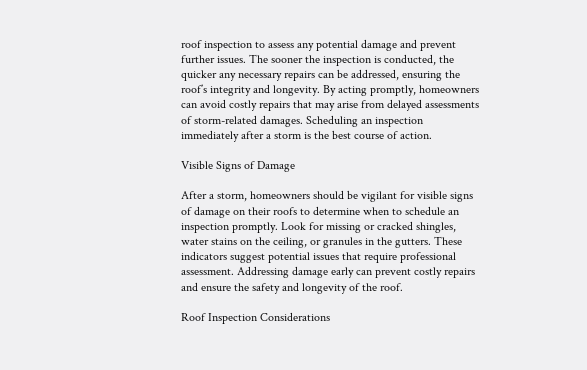roof inspection to assess any potential damage and prevent further issues. The sooner the inspection is conducted, the quicker any necessary repairs can be addressed, ensuring the roof’s integrity and longevity. By acting promptly, homeowners can avoid costly repairs that may arise from delayed assessments of storm-related damages. Scheduling an inspection immediately after a storm is the best course of action.

Visible Signs of Damage

After a storm, homeowners should be vigilant for visible signs of damage on their roofs to determine when to schedule an inspection promptly. Look for missing or cracked shingles, water stains on the ceiling, or granules in the gutters. These indicators suggest potential issues that require professional assessment. Addressing damage early can prevent costly repairs and ensure the safety and longevity of the roof.

Roof Inspection Considerations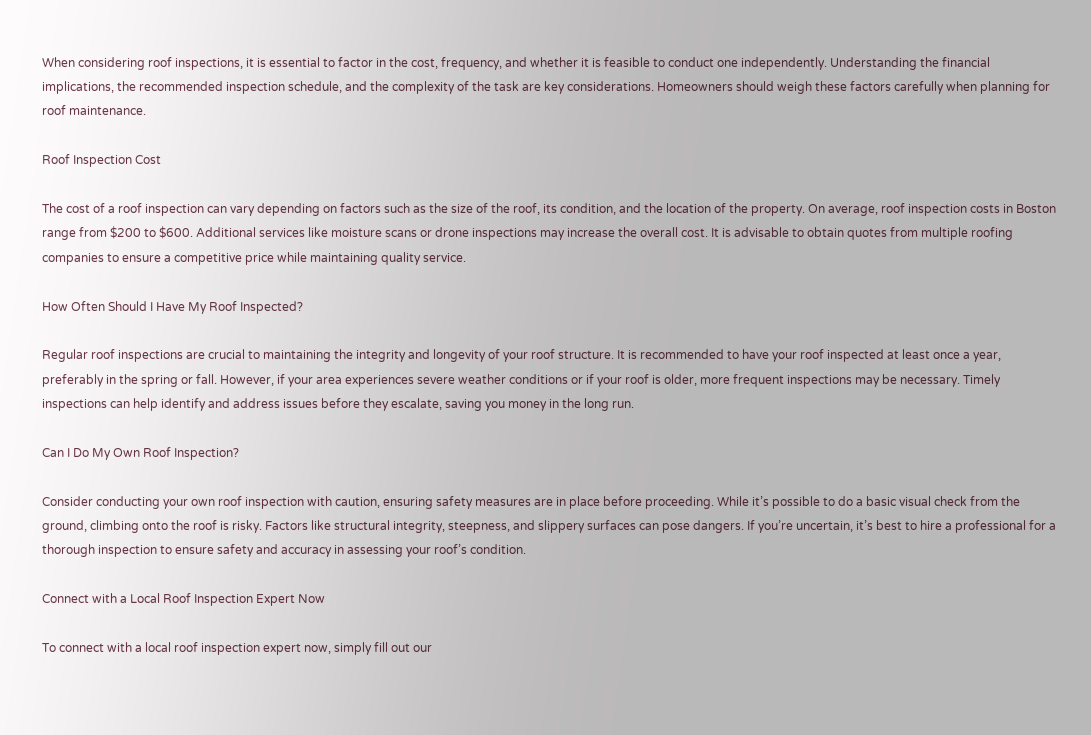When considering roof inspections, it is essential to factor in the cost, frequency, and whether it is feasible to conduct one independently. Understanding the financial implications, the recommended inspection schedule, and the complexity of the task are key considerations. Homeowners should weigh these factors carefully when planning for roof maintenance.

Roof Inspection Cost

The cost of a roof inspection can vary depending on factors such as the size of the roof, its condition, and the location of the property. On average, roof inspection costs in Boston range from $200 to $600. Additional services like moisture scans or drone inspections may increase the overall cost. It is advisable to obtain quotes from multiple roofing companies to ensure a competitive price while maintaining quality service.

How Often Should I Have My Roof Inspected?

Regular roof inspections are crucial to maintaining the integrity and longevity of your roof structure. It is recommended to have your roof inspected at least once a year, preferably in the spring or fall. However, if your area experiences severe weather conditions or if your roof is older, more frequent inspections may be necessary. Timely inspections can help identify and address issues before they escalate, saving you money in the long run.

Can I Do My Own Roof Inspection?

Consider conducting your own roof inspection with caution, ensuring safety measures are in place before proceeding. While it’s possible to do a basic visual check from the ground, climbing onto the roof is risky. Factors like structural integrity, steepness, and slippery surfaces can pose dangers. If you’re uncertain, it’s best to hire a professional for a thorough inspection to ensure safety and accuracy in assessing your roof’s condition.

Connect with a Local Roof Inspection Expert Now

To connect with a local roof inspection expert now, simply fill out our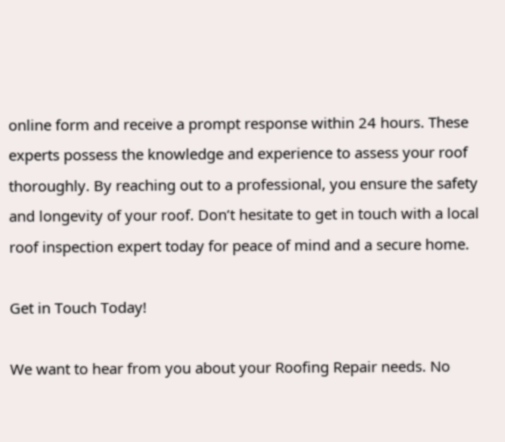online form and receive a prompt response within 24 hours. These experts possess the knowledge and experience to assess your roof thoroughly. By reaching out to a professional, you ensure the safety and longevity of your roof. Don’t hesitate to get in touch with a local roof inspection expert today for peace of mind and a secure home.

Get in Touch Today!

We want to hear from you about your Roofing Repair needs. No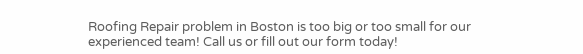Roofing Repair problem in Boston is too big or too small for our experienced team! Call us or fill out our form today!